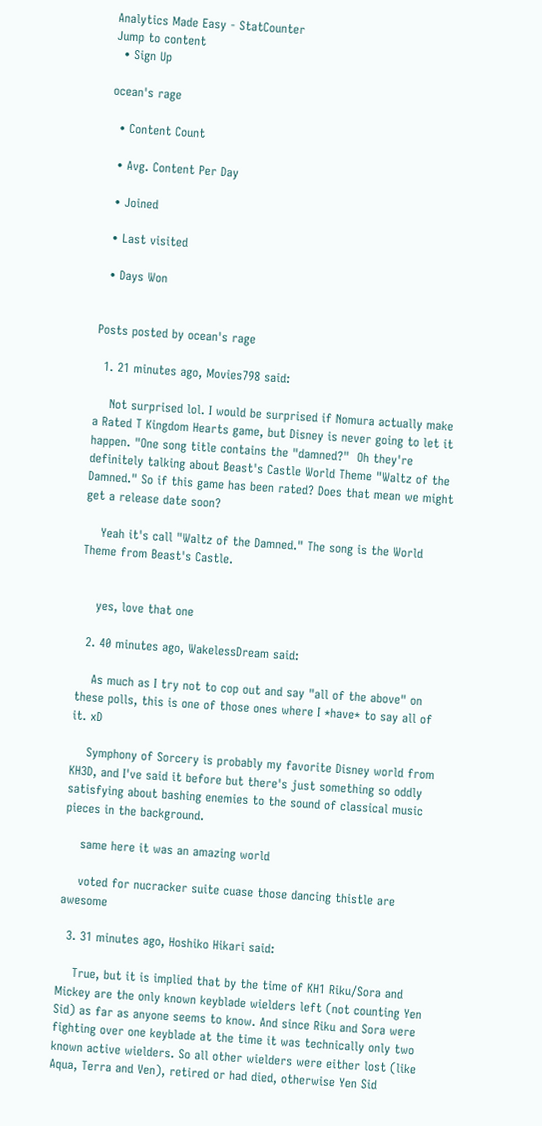Analytics Made Easy - StatCounter
Jump to content
  • Sign Up

ocean's rage

  • Content Count

  • Avg. Content Per Day

  • Joined

  • Last visited

  • Days Won


Posts posted by ocean's rage

  1. 21 minutes ago, Movies798 said:

    Not surprised lol. I would be surprised if Nomura actually make a Rated T Kingdom Hearts game, but Disney is never going to let it happen. "One song title contains the "damned?"  Oh they're definitely talking about Beast's Castle World Theme "Waltz of the Damned." So if this game has been rated? Does that mean we might get a release date soon?

    Yeah it's call "Waltz of the Damned." The song is the World Theme from Beast's Castle.


    yes, love that one

  2. 40 minutes ago, WakelessDream said:

    As much as I try not to cop out and say "all of the above" on these polls, this is one of those ones where I *have* to say all of it. xD

    Symphony of Sorcery is probably my favorite Disney world from KH3D, and I've said it before but there's just something so oddly satisfying about bashing enemies to the sound of classical music pieces in the background.

    same here it was an amazing world

    voted for nucracker suite cuase those dancing thistle are awesome

  3. 31 minutes ago, Hoshiko Hikari said:

    True, but it is implied that by the time of KH1 Riku/Sora and Mickey are the only known keyblade wielders left (not counting Yen Sid) as far as anyone seems to know. And since Riku and Sora were fighting over one keyblade at the time it was technically only two known active wielders. So all other wielders were either lost (like Aqua, Terra and Ven), retired or had died, otherwise Yen Sid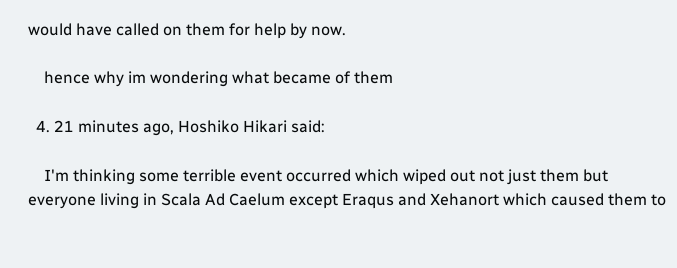would have called on them for help by now.

    hence why im wondering what became of them

  4. 21 minutes ago, Hoshiko Hikari said:

    I'm thinking some terrible event occurred which wiped out not just them but everyone living in Scala Ad Caelum except Eraqus and Xehanort which caused them to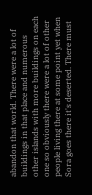abandon that world. There were a lot of buildings in that place and numerous other islands with more buildings on each one so obviously there were a lot of other people living there at some point yet when Sora goes there it's deserted. There must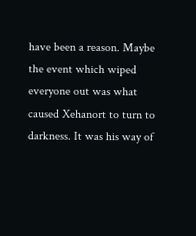have been a reason. Maybe the event which wiped everyone out was what caused Xehanort to turn to darkness. It was his way of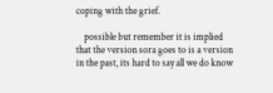coping with the grief.

    possible but remember it is implied that the version sora goes to is a version in the past, its hard to say all we do know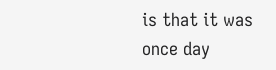is that it was once day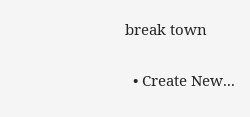break town

  • Create New...